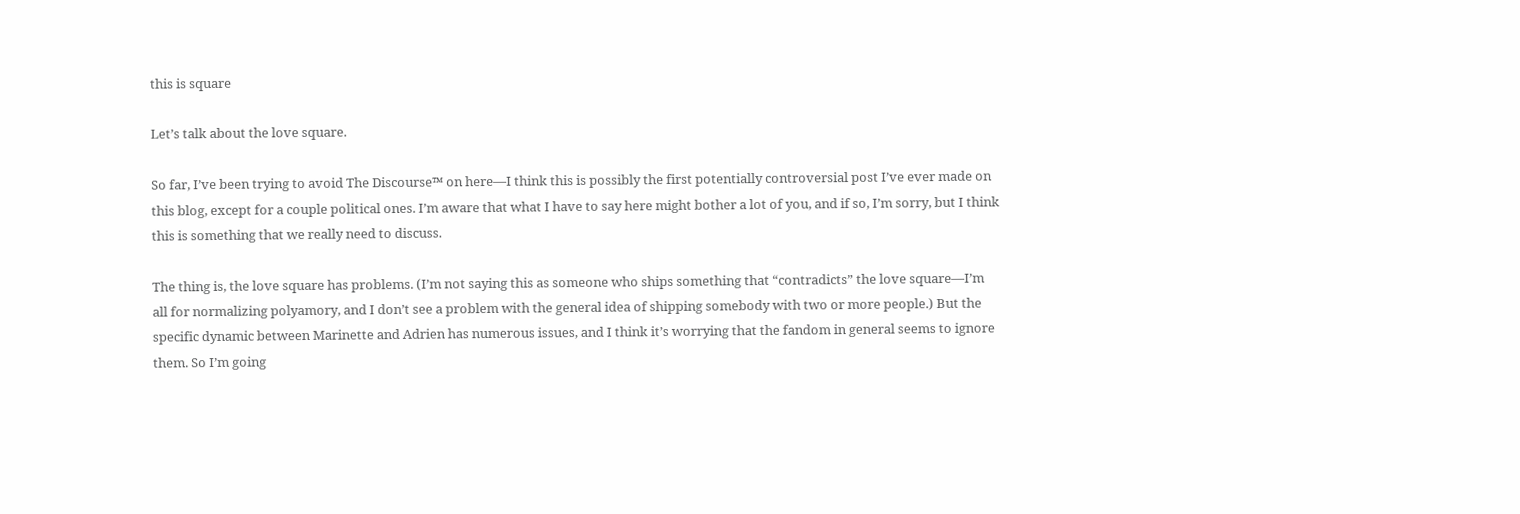this is square

Let’s talk about the love square.

So far, I’ve been trying to avoid The Discourse™ on here—I think this is possibly the first potentially controversial post I’ve ever made on this blog, except for a couple political ones. I’m aware that what I have to say here might bother a lot of you, and if so, I’m sorry, but I think this is something that we really need to discuss.

The thing is, the love square has problems. (I’m not saying this as someone who ships something that “contradicts” the love square—I’m all for normalizing polyamory, and I don’t see a problem with the general idea of shipping somebody with two or more people.) But the specific dynamic between Marinette and Adrien has numerous issues, and I think it’s worrying that the fandom in general seems to ignore them. So I’m going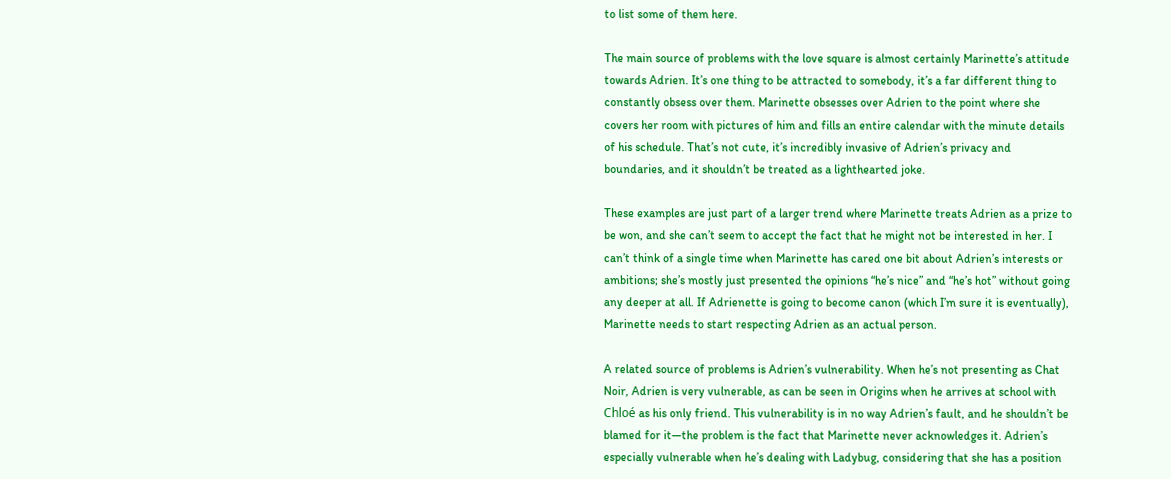to list some of them here.

The main source of problems with the love square is almost certainly Marinette’s attitude towards Adrien. It’s one thing to be attracted to somebody, it’s a far different thing to constantly obsess over them. Marinette obsesses over Adrien to the point where she covers her room with pictures of him and fills an entire calendar with the minute details of his schedule. That’s not cute, it’s incredibly invasive of Adrien’s privacy and boundaries, and it shouldn’t be treated as a lighthearted joke.

These examples are just part of a larger trend where Marinette treats Adrien as a prize to be won, and she can’t seem to accept the fact that he might not be interested in her. I can’t think of a single time when Marinette has cared one bit about Adrien’s interests or ambitions; she’s mostly just presented the opinions “he’s nice” and “he’s hot” without going any deeper at all. If Adrienette is going to become canon (which I’m sure it is eventually), Marinette needs to start respecting Adrien as an actual person.

A related source of problems is Adrien’s vulnerability. When he’s not presenting as Chat Noir, Adrien is very vulnerable, as can be seen in Origins when he arrives at school with Chloé as his only friend. This vulnerability is in no way Adrien’s fault, and he shouldn’t be blamed for it—the problem is the fact that Marinette never acknowledges it. Adrien’s especially vulnerable when he’s dealing with Ladybug, considering that she has a position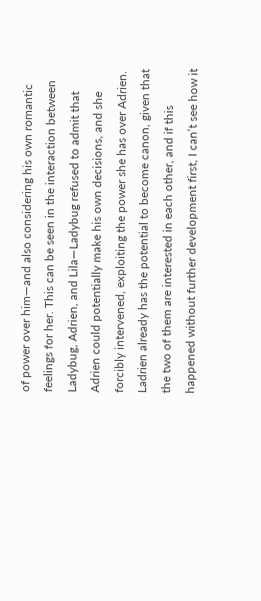of power over him—and also considering his own romantic feelings for her. This can be seen in the interaction between Ladybug, Adrien, and Lila—Ladybug refused to admit that Adrien could potentially make his own decisions, and she forcibly intervened, exploiting the power she has over Adrien. Ladrien already has the potential to become canon, given that the two of them are interested in each other, and if this happened without further development first, I can’t see how it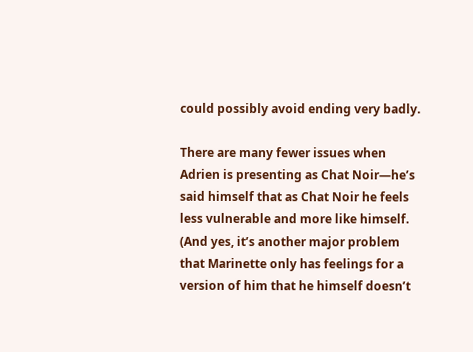could possibly avoid ending very badly.

There are many fewer issues when Adrien is presenting as Chat Noir—he’s said himself that as Chat Noir he feels less vulnerable and more like himself. (And yes, it’s another major problem that Marinette only has feelings for a version of him that he himself doesn’t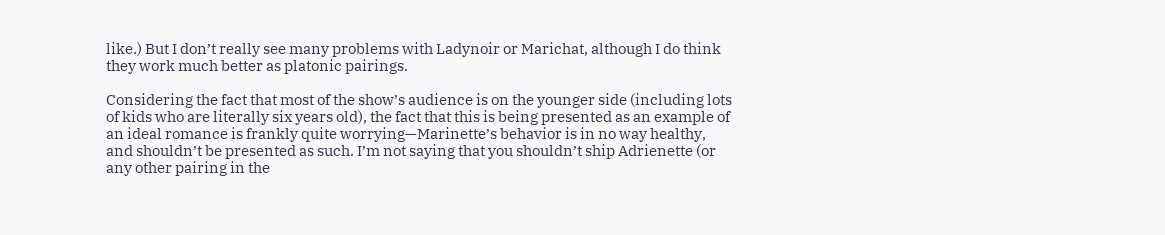like.) But I don’t really see many problems with Ladynoir or Marichat, although I do think they work much better as platonic pairings.

Considering the fact that most of the show’s audience is on the younger side (including lots of kids who are literally six years old), the fact that this is being presented as an example of an ideal romance is frankly quite worrying—Marinette’s behavior is in no way healthy, and shouldn’t be presented as such. I’m not saying that you shouldn’t ship Adrienette (or any other pairing in the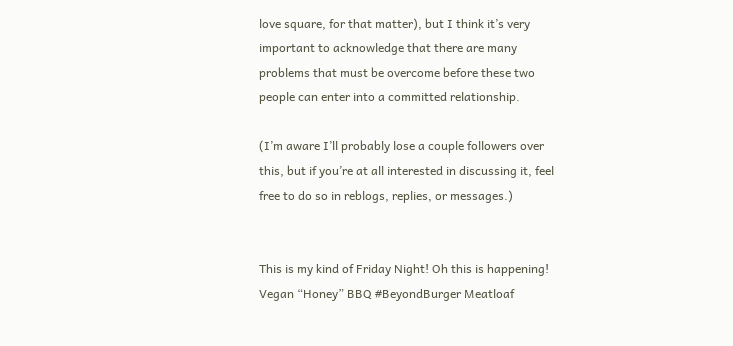love square, for that matter), but I think it’s very important to acknowledge that there are many problems that must be overcome before these two people can enter into a committed relationship.

(I’m aware I’ll probably lose a couple followers over this, but if you’re at all interested in discussing it, feel free to do so in reblogs, replies, or messages.)


This is my kind of Friday Night! Oh this is happening! Vegan “Honey” BBQ #BeyondBurger Meatloaf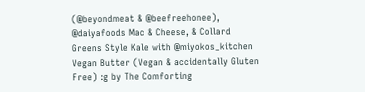(@beyondmeat & @beefreehonee), @daiyafoods Mac & Cheese, & Collard Greens Style Kale with @miyokos_kitchen Vegan Butter (Vegan & accidentally Gluten Free) :g by The Comforting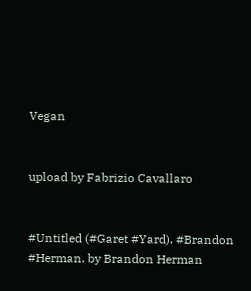Vegan


upload by Fabrizio Cavallaro


#Untitled (#Garet #Yard). #Brandon #Herman. by Brandon Herman